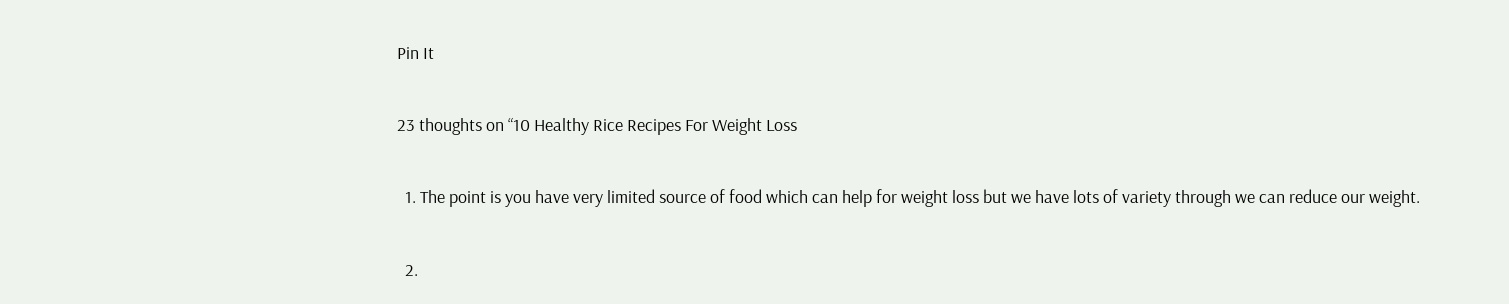Pin It

23 thoughts on “10 Healthy Rice Recipes For Weight Loss

  1. The point is you have very limited source of food which can help for weight loss but we have lots of variety through we can reduce our weight.

  2.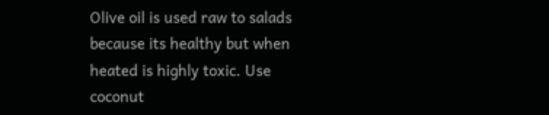Olive oil is used raw to salads because its healthy but when heated is highly toxic. Use coconut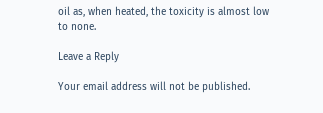oil as, when heated, the toxicity is almost low to none.

Leave a Reply

Your email address will not be published.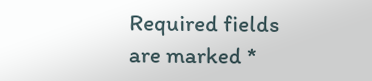Required fields are marked *